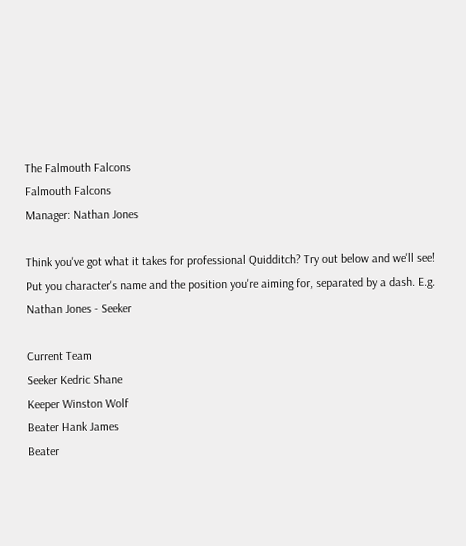The Falmouth Falcons
Falmouth Falcons
Manager: Nathan Jones

Think you've got what it takes for professional Quidditch? Try out below and we'll see!
Put you character's name and the position you're aiming for, separated by a dash. E.g. Nathan Jones - Seeker

Current Team
Seeker Kedric Shane
Keeper Winston Wolf
Beater Hank James
Beater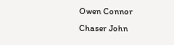Owen Connor
Chaser John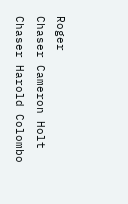Roger
Chaser Cameron Holt
Chaser Harold Colombo